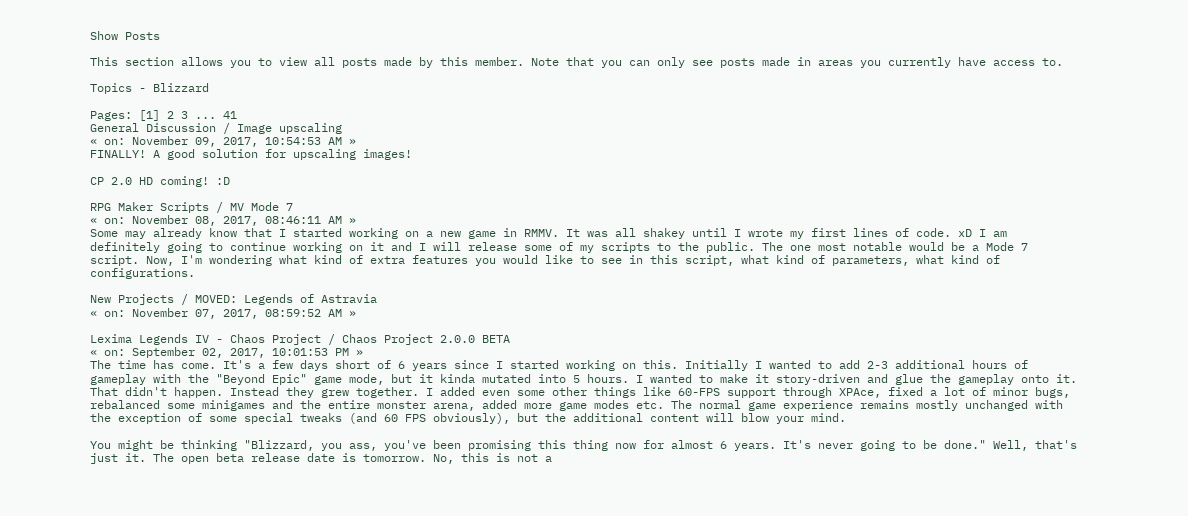Show Posts

This section allows you to view all posts made by this member. Note that you can only see posts made in areas you currently have access to.

Topics - Blizzard

Pages: [1] 2 3 ... 41
General Discussion / Image upscaling
« on: November 09, 2017, 10:54:53 AM »
FINALLY! A good solution for upscaling images!

CP 2.0 HD coming! :D

RPG Maker Scripts / MV Mode 7
« on: November 08, 2017, 08:46:11 AM »
Some may already know that I started working on a new game in RMMV. It was all shakey until I wrote my first lines of code. xD I am definitely going to continue working on it and I will release some of my scripts to the public. The one most notable would be a Mode 7 script. Now, I'm wondering what kind of extra features you would like to see in this script, what kind of parameters, what kind of configurations.

New Projects / MOVED: Legends of Astravia
« on: November 07, 2017, 08:59:52 AM »

Lexima Legends IV - Chaos Project / Chaos Project 2.0.0 BETA
« on: September 02, 2017, 10:01:53 PM »
The time has come. It's a few days short of 6 years since I started working on this. Initially I wanted to add 2-3 additional hours of gameplay with the "Beyond Epic" game mode, but it kinda mutated into 5 hours. I wanted to make it story-driven and glue the gameplay onto it. That didn't happen. Instead they grew together. I added even some other things like 60-FPS support through XPAce, fixed a lot of minor bugs, rebalanced some minigames and the entire monster arena, added more game modes etc. The normal game experience remains mostly unchanged with the exception of some special tweaks (and 60 FPS obviously), but the additional content will blow your mind.

You might be thinking "Blizzard, you ass, you've been promising this thing now for almost 6 years. It's never going to be done." Well, that's just it. The open beta release date is tomorrow. No, this is not a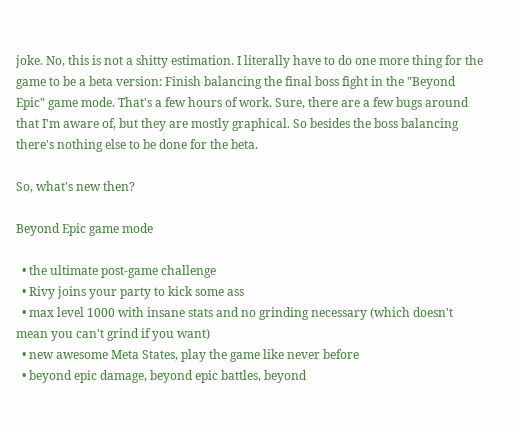joke. No, this is not a shitty estimation. I literally have to do one more thing for the game to be a beta version: Finish balancing the final boss fight in the "Beyond Epic" game mode. That's a few hours of work. Sure, there are a few bugs around that I'm aware of, but they are mostly graphical. So besides the boss balancing there's nothing else to be done for the beta.

So, what's new then?

Beyond Epic game mode

  • the ultimate post-game challenge
  • Rivy joins your party to kick some ass
  • max level 1000 with insane stats and no grinding necessary (which doesn't mean you can't grind if you want)
  • new awesome Meta States, play the game like never before
  • beyond epic damage, beyond epic battles, beyond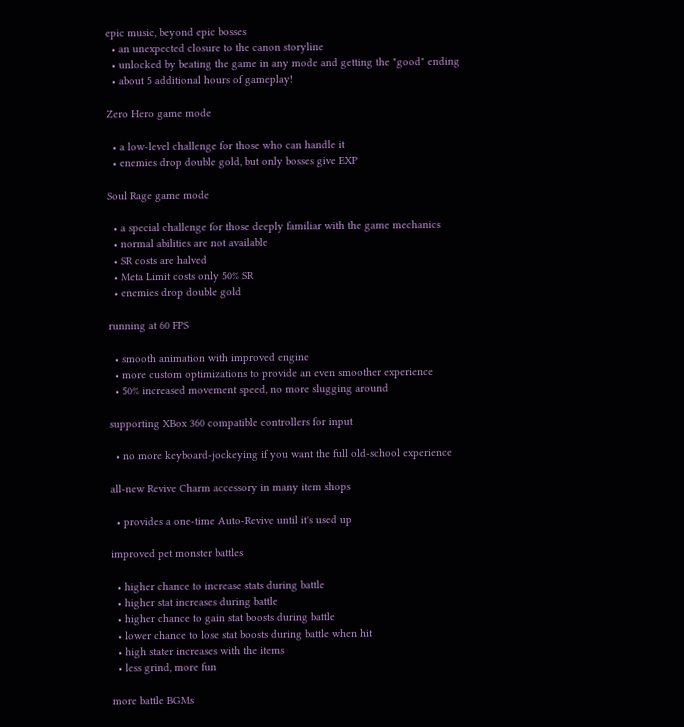epic music, beyond epic bosses
  • an unexpected closure to the canon storyline
  • unlocked by beating the game in any mode and getting the "good" ending
  • about 5 additional hours of gameplay!

Zero Hero game mode

  • a low-level challenge for those who can handle it
  • enemies drop double gold, but only bosses give EXP

Soul Rage game mode

  • a special challenge for those deeply familiar with the game mechanics
  • normal abilities are not available
  • SR costs are halved
  • Meta Limit costs only 50% SR
  • enemies drop double gold

running at 60 FPS

  • smooth animation with improved engine
  • more custom optimizations to provide an even smoother experience
  • 50% increased movement speed, no more slugging around

supporting XBox 360 compatible controllers for input

  • no more keyboard-jockeying if you want the full old-school experience

all-new Revive Charm accessory in many item shops

  • provides a one-time Auto-Revive until it's used up

improved pet monster battles

  • higher chance to increase stats during battle
  • higher stat increases during battle
  • higher chance to gain stat boosts during battle
  • lower chance to lose stat boosts during battle when hit
  • high stater increases with the items
  • less grind, more fun

more battle BGMs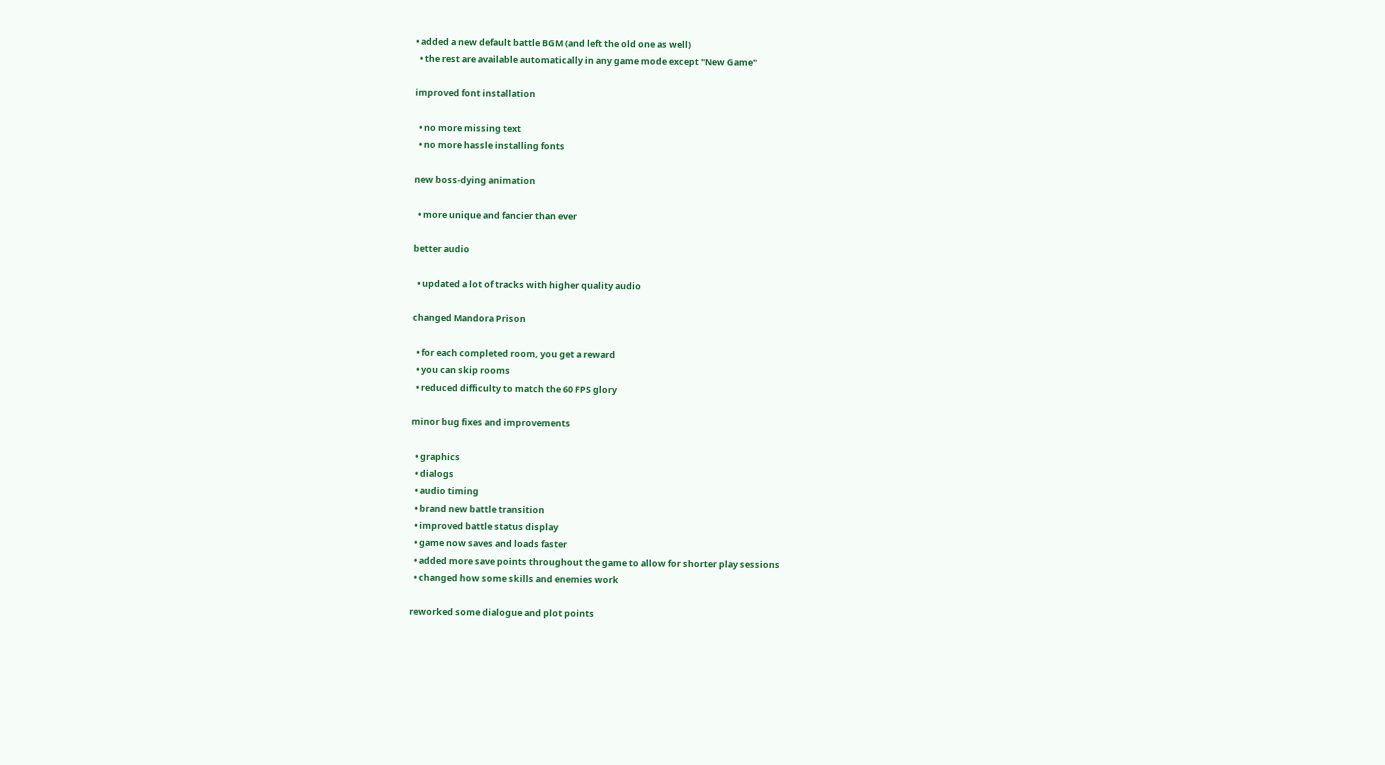• added a new default battle BGM (and left the old one as well)
  • the rest are available automatically in any game mode except "New Game"

improved font installation

  • no more missing text
  • no more hassle installing fonts

new boss-dying animation

  • more unique and fancier than ever

better audio

  • updated a lot of tracks with higher quality audio

changed Mandora Prison

  • for each completed room, you get a reward
  • you can skip rooms
  • reduced difficulty to match the 60 FPS glory

minor bug fixes and improvements

  • graphics
  • dialogs
  • audio timing
  • brand new battle transition
  • improved battle status display
  • game now saves and loads faster
  • added more save points throughout the game to allow for shorter play sessions
  • changed how some skills and enemies work

reworked some dialogue and plot points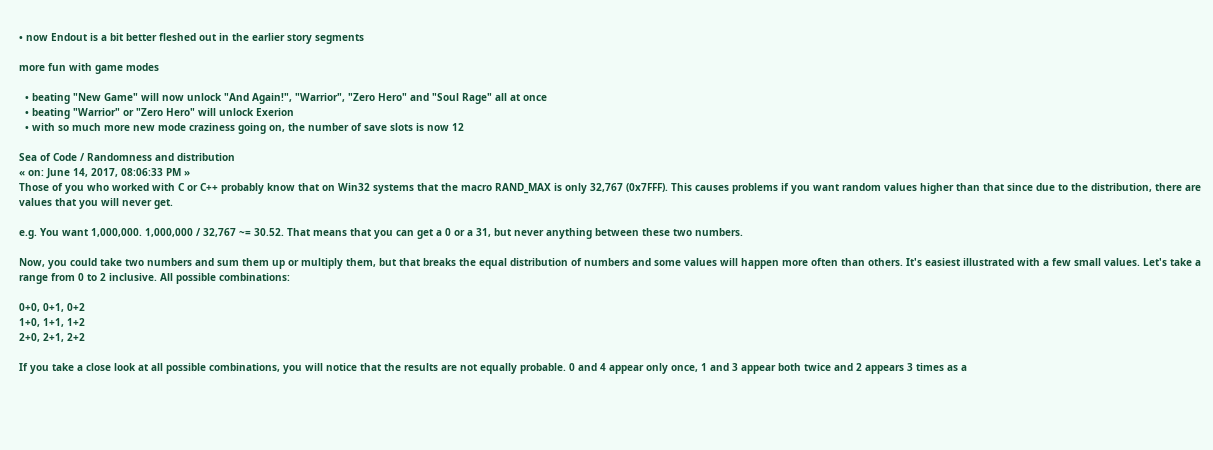• now Endout is a bit better fleshed out in the earlier story segments

more fun with game modes

  • beating "New Game" will now unlock "And Again!", "Warrior", "Zero Hero" and "Soul Rage" all at once
  • beating "Warrior" or "Zero Hero" will unlock Exerion
  • with so much more new mode craziness going on, the number of save slots is now 12

Sea of Code / Randomness and distribution
« on: June 14, 2017, 08:06:33 PM »
Those of you who worked with C or C++ probably know that on Win32 systems that the macro RAND_MAX is only 32,767 (0x7FFF). This causes problems if you want random values higher than that since due to the distribution, there are values that you will never get.

e.g. You want 1,000,000. 1,000,000 / 32,767 ~= 30.52. That means that you can get a 0 or a 31, but never anything between these two numbers.

Now, you could take two numbers and sum them up or multiply them, but that breaks the equal distribution of numbers and some values will happen more often than others. It's easiest illustrated with a few small values. Let's take a range from 0 to 2 inclusive. All possible combinations:

0+0, 0+1, 0+2
1+0, 1+1, 1+2
2+0, 2+1, 2+2

If you take a close look at all possible combinations, you will notice that the results are not equally probable. 0 and 4 appear only once, 1 and 3 appear both twice and 2 appears 3 times as a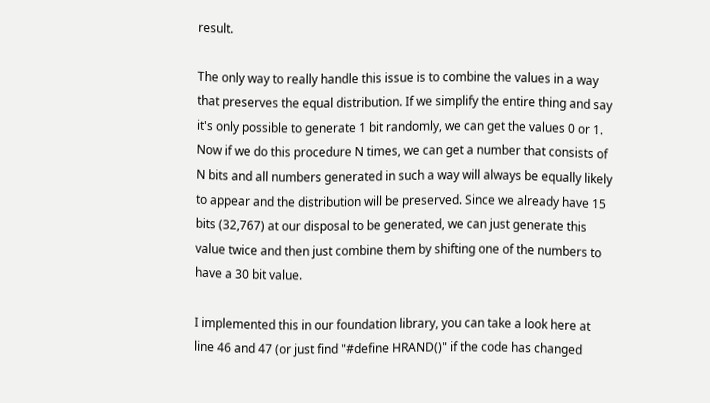result.

The only way to really handle this issue is to combine the values in a way that preserves the equal distribution. If we simplify the entire thing and say it's only possible to generate 1 bit randomly, we can get the values 0 or 1. Now if we do this procedure N times, we can get a number that consists of N bits and all numbers generated in such a way will always be equally likely to appear and the distribution will be preserved. Since we already have 15 bits (32,767) at our disposal to be generated, we can just generate this value twice and then just combine them by shifting one of the numbers to have a 30 bit value.

I implemented this in our foundation library, you can take a look here at line 46 and 47 (or just find "#define HRAND()" if the code has changed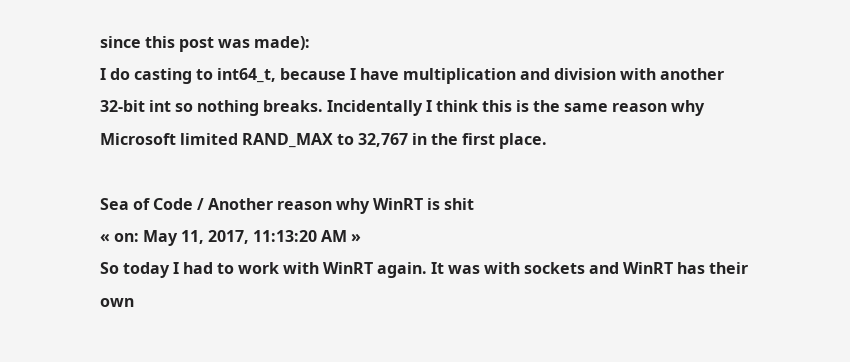since this post was made):
I do casting to int64_t, because I have multiplication and division with another 32-bit int so nothing breaks. Incidentally I think this is the same reason why Microsoft limited RAND_MAX to 32,767 in the first place.

Sea of Code / Another reason why WinRT is shit
« on: May 11, 2017, 11:13:20 AM »
So today I had to work with WinRT again. It was with sockets and WinRT has their own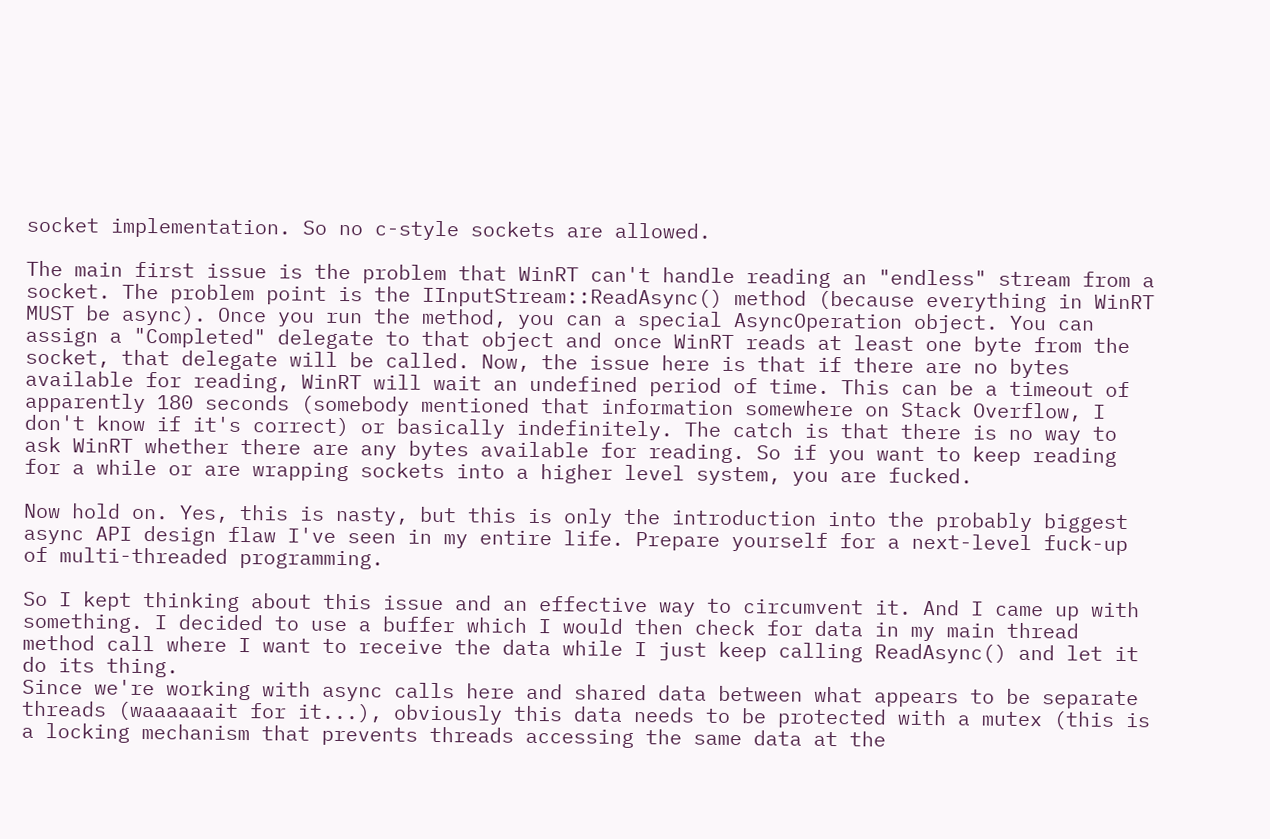socket implementation. So no c-style sockets are allowed.

The main first issue is the problem that WinRT can't handle reading an "endless" stream from a socket. The problem point is the IInputStream::ReadAsync() method (because everything in WinRT MUST be async). Once you run the method, you can a special AsyncOperation object. You can assign a "Completed" delegate to that object and once WinRT reads at least one byte from the socket, that delegate will be called. Now, the issue here is that if there are no bytes available for reading, WinRT will wait an undefined period of time. This can be a timeout of apparently 180 seconds (somebody mentioned that information somewhere on Stack Overflow, I don't know if it's correct) or basically indefinitely. The catch is that there is no way to ask WinRT whether there are any bytes available for reading. So if you want to keep reading for a while or are wrapping sockets into a higher level system, you are fucked.

Now hold on. Yes, this is nasty, but this is only the introduction into the probably biggest async API design flaw I've seen in my entire life. Prepare yourself for a next-level fuck-up of multi-threaded programming.

So I kept thinking about this issue and an effective way to circumvent it. And I came up with something. I decided to use a buffer which I would then check for data in my main thread method call where I want to receive the data while I just keep calling ReadAsync() and let it do its thing.
Since we're working with async calls here and shared data between what appears to be separate threads (waaaaaait for it...), obviously this data needs to be protected with a mutex (this is a locking mechanism that prevents threads accessing the same data at the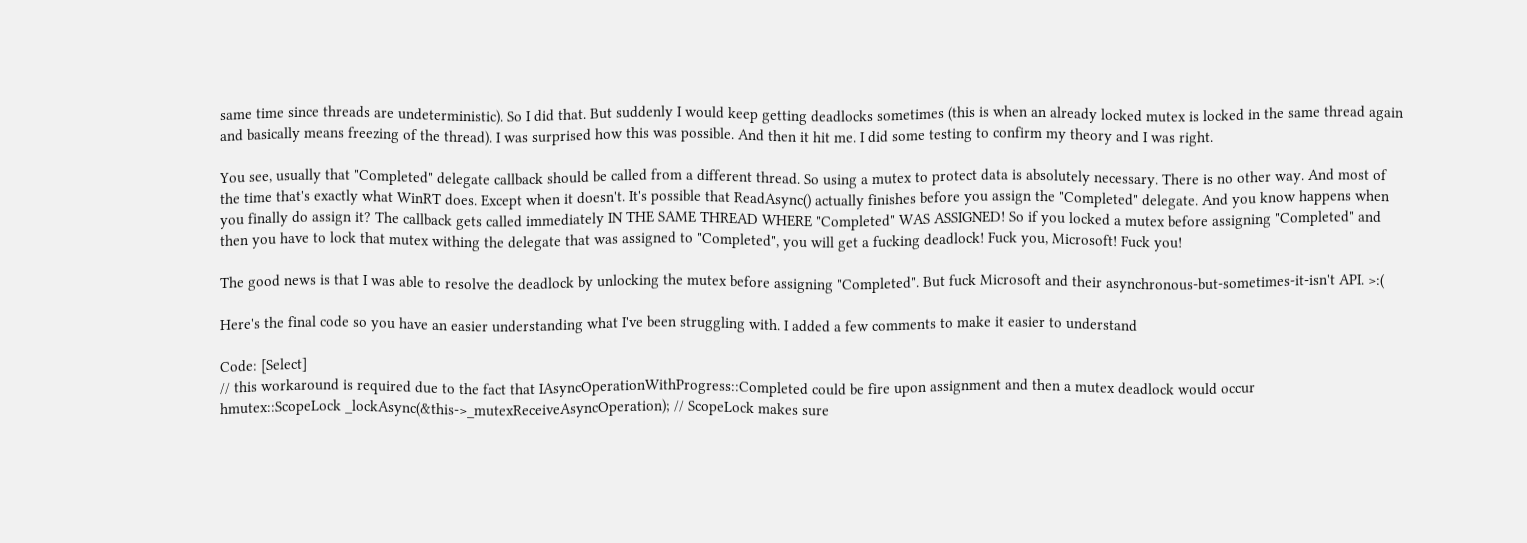same time since threads are undeterministic). So I did that. But suddenly I would keep getting deadlocks sometimes (this is when an already locked mutex is locked in the same thread again and basically means freezing of the thread). I was surprised how this was possible. And then it hit me. I did some testing to confirm my theory and I was right.

You see, usually that "Completed" delegate callback should be called from a different thread. So using a mutex to protect data is absolutely necessary. There is no other way. And most of the time that's exactly what WinRT does. Except when it doesn't. It's possible that ReadAsync() actually finishes before you assign the "Completed" delegate. And you know happens when you finally do assign it? The callback gets called immediately IN THE SAME THREAD WHERE "Completed" WAS ASSIGNED! So if you locked a mutex before assigning "Completed" and then you have to lock that mutex withing the delegate that was assigned to "Completed", you will get a fucking deadlock! Fuck you, Microsoft! Fuck you!

The good news is that I was able to resolve the deadlock by unlocking the mutex before assigning "Completed". But fuck Microsoft and their asynchronous-but-sometimes-it-isn't API. >:(

Here's the final code so you have an easier understanding what I've been struggling with. I added a few comments to make it easier to understand

Code: [Select]
// this workaround is required due to the fact that IAsyncOperationWithProgress::Completed could be fire upon assignment and then a mutex deadlock would occur
hmutex::ScopeLock _lockAsync(&this->_mutexReceiveAsyncOperation); // ScopeLock makes sure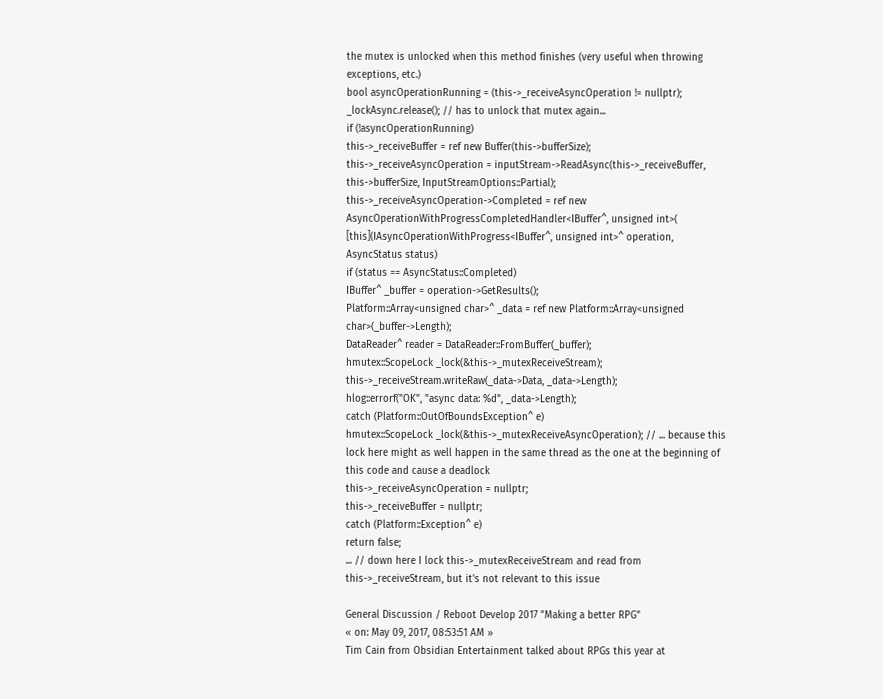the mutex is unlocked when this method finishes (very useful when throwing exceptions, etc.)
bool asyncOperationRunning = (this->_receiveAsyncOperation != nullptr);
_lockAsync.release(); // has to unlock that mutex again...
if (!asyncOperationRunning)
this->_receiveBuffer = ref new Buffer(this->bufferSize);
this->_receiveAsyncOperation = inputStream->ReadAsync(this->_receiveBuffer, this->bufferSize, InputStreamOptions::Partial);
this->_receiveAsyncOperation->Completed = ref new AsyncOperationWithProgressCompletedHandler<IBuffer^, unsigned int>(
[this](IAsyncOperationWithProgress<IBuffer^, unsigned int>^ operation, AsyncStatus status)
if (status == AsyncStatus::Completed)
IBuffer^ _buffer = operation->GetResults();
Platform::Array<unsigned char>^ _data = ref new Platform::Array<unsigned char>(_buffer->Length);
DataReader^ reader = DataReader::FromBuffer(_buffer);
hmutex::ScopeLock _lock(&this->_mutexReceiveStream);
this->_receiveStream.writeRaw(_data->Data, _data->Length);
hlog::errorf("OK", "async data: %d", _data->Length);
catch (Platform::OutOfBoundsException^ e)
hmutex::ScopeLock _lock(&this->_mutexReceiveAsyncOperation); // ... because this lock here might as well happen in the same thread as the one at the beginning of this code and cause a deadlock
this->_receiveAsyncOperation = nullptr;
this->_receiveBuffer = nullptr;
catch (Platform::Exception^ e)
return false;
... // down here I lock this->_mutexReceiveStream and read from this->_receiveStream, but it's not relevant to this issue

General Discussion / Reboot Develop 2017 "Making a better RPG"
« on: May 09, 2017, 08:53:51 AM »
Tim Cain from Obsidian Entertainment talked about RPGs this year at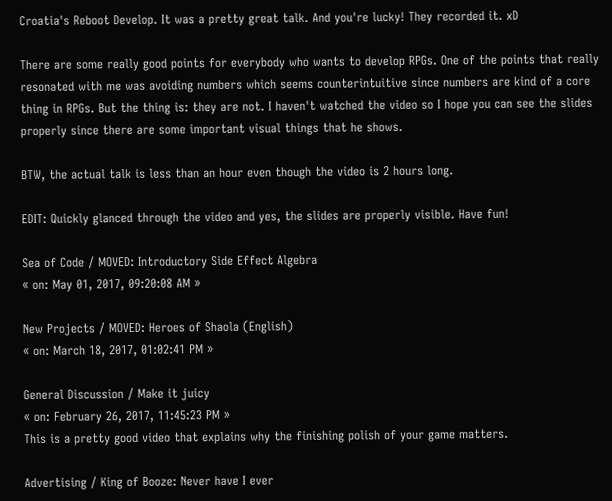Croatia's Reboot Develop. It was a pretty great talk. And you're lucky! They recorded it. xD

There are some really good points for everybody who wants to develop RPGs. One of the points that really resonated with me was avoiding numbers which seems counterintuitive since numbers are kind of a core thing in RPGs. But the thing is: they are not. I haven't watched the video so I hope you can see the slides properly since there are some important visual things that he shows.

BTW, the actual talk is less than an hour even though the video is 2 hours long.

EDIT: Quickly glanced through the video and yes, the slides are properly visible. Have fun!

Sea of Code / MOVED: Introductory Side Effect Algebra
« on: May 01, 2017, 09:20:08 AM »

New Projects / MOVED: Heroes of Shaola (English)
« on: March 18, 2017, 01:02:41 PM »

General Discussion / Make it juicy
« on: February 26, 2017, 11:45:23 PM »
This is a pretty good video that explains why the finishing polish of your game matters.

Advertising / King of Booze: Never have I ever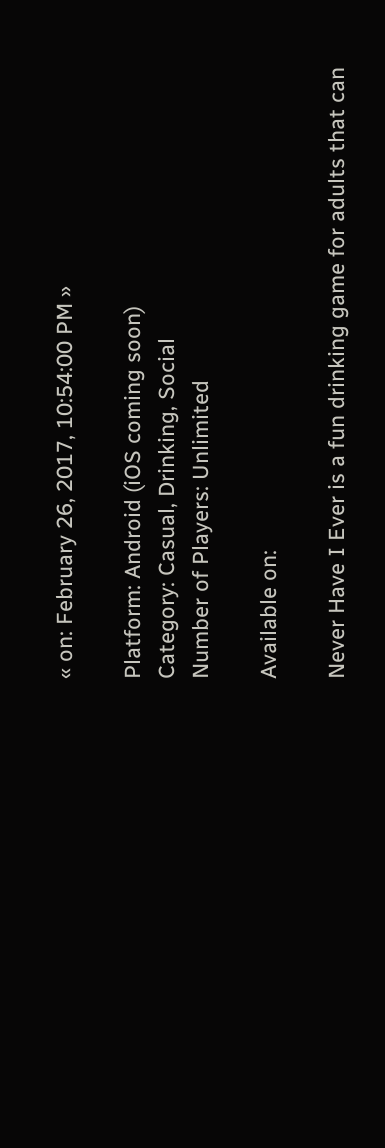« on: February 26, 2017, 10:54:00 PM »

Platform: Android (iOS coming soon)
Category: Casual, Drinking, Social
Number of Players: Unlimited

Available on:

Never Have I Ever is a fun drinking game for adults that can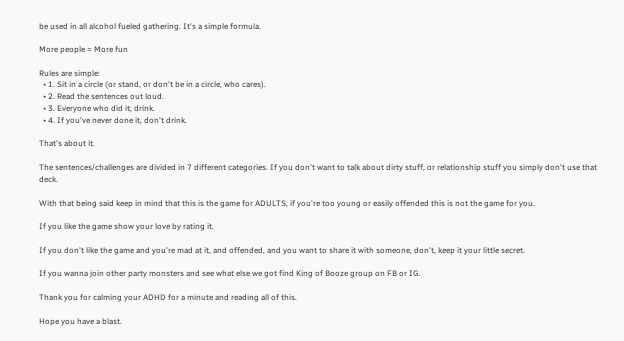be used in all alcohol fueled gathering. It's a simple formula.

More people = More fun

Rules are simple:
  • 1. Sit in a circle (or stand, or don't be in a circle, who cares).
  • 2. Read the sentences out loud.
  • 3. Everyone who did it, drink.
  • 4. If you've never done it, don't drink.

That's about it.

The sentences/challenges are divided in 7 different categories. If you don't want to talk about dirty stuff, or relationship stuff you simply don't use that deck.

With that being said keep in mind that this is the game for ADULTS, if you're too young or easily offended this is not the game for you.

If you like the game show your love by rating it.

If you don't like the game and you're mad at it, and offended, and you want to share it with someone, don't, keep it your little secret.

If you wanna join other party monsters and see what else we got find King of Booze group on FB or IG.

Thank you for calming your ADHD for a minute and reading all of this.

Hope you have a blast.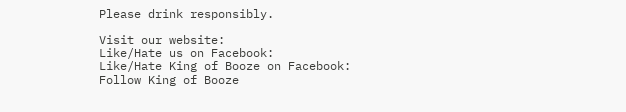Please drink responsibly.

Visit our website:
Like/Hate us on Facebook:
Like/Hate King of Booze on Facebook:
Follow King of Booze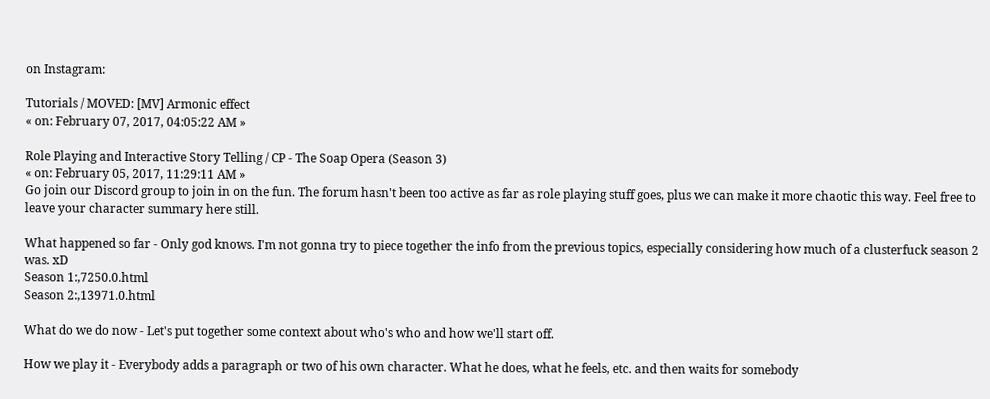on Instagram:

Tutorials / MOVED: [MV] Armonic effect
« on: February 07, 2017, 04:05:22 AM »

Role Playing and Interactive Story Telling / CP - The Soap Opera (Season 3)
« on: February 05, 2017, 11:29:11 AM »
Go join our Discord group to join in on the fun. The forum hasn't been too active as far as role playing stuff goes, plus we can make it more chaotic this way. Feel free to leave your character summary here still.

What happened so far - Only god knows. I'm not gonna try to piece together the info from the previous topics, especially considering how much of a clusterfuck season 2 was. xD
Season 1:,7250.0.html
Season 2:,13971.0.html

What do we do now - Let's put together some context about who's who and how we'll start off.

How we play it - Everybody adds a paragraph or two of his own character. What he does, what he feels, etc. and then waits for somebody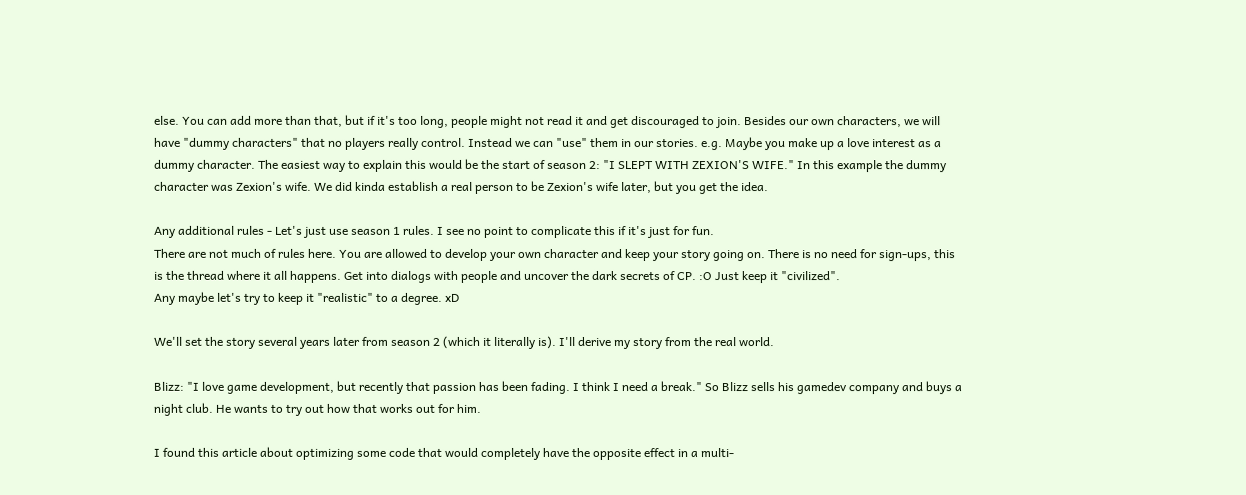else. You can add more than that, but if it's too long, people might not read it and get discouraged to join. Besides our own characters, we will have "dummy characters" that no players really control. Instead we can "use" them in our stories. e.g. Maybe you make up a love interest as a dummy character. The easiest way to explain this would be the start of season 2: "I SLEPT WITH ZEXION'S WIFE." In this example the dummy character was Zexion's wife. We did kinda establish a real person to be Zexion's wife later, but you get the idea.

Any additional rules - Let's just use season 1 rules. I see no point to complicate this if it's just for fun.
There are not much of rules here. You are allowed to develop your own character and keep your story going on. There is no need for sign-ups, this is the thread where it all happens. Get into dialogs with people and uncover the dark secrets of CP. :O Just keep it "civilized".
Any maybe let's try to keep it "realistic" to a degree. xD

We'll set the story several years later from season 2 (which it literally is). I'll derive my story from the real world.

Blizz: "I love game development, but recently that passion has been fading. I think I need a break." So Blizz sells his gamedev company and buys a night club. He wants to try out how that works out for him.

I found this article about optimizing some code that would completely have the opposite effect in a multi-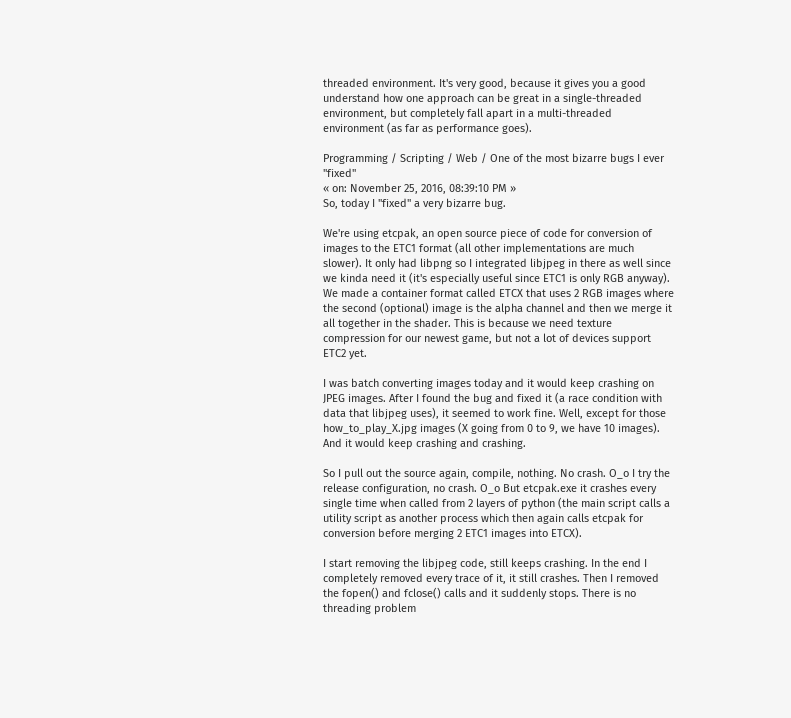threaded environment. It's very good, because it gives you a good understand how one approach can be great in a single-threaded environment, but completely fall apart in a multi-threaded environment (as far as performance goes).

Programming / Scripting / Web / One of the most bizarre bugs I ever "fixed"
« on: November 25, 2016, 08:39:10 PM »
So, today I "fixed" a very bizarre bug.

We're using etcpak, an open source piece of code for conversion of images to the ETC1 format (all other implementations are much slower). It only had libpng so I integrated libjpeg in there as well since we kinda need it (it's especially useful since ETC1 is only RGB anyway). We made a container format called ETCX that uses 2 RGB images where the second (optional) image is the alpha channel and then we merge it all together in the shader. This is because we need texture compression for our newest game, but not a lot of devices support ETC2 yet.

I was batch converting images today and it would keep crashing on JPEG images. After I found the bug and fixed it (a race condition with data that libjpeg uses), it seemed to work fine. Well, except for those how_to_play_X.jpg images (X going from 0 to 9, we have 10 images). And it would keep crashing and crashing.

So I pull out the source again, compile, nothing. No crash. O_o I try the release configuration, no crash. O_o But etcpak.exe it crashes every single time when called from 2 layers of python (the main script calls a utility script as another process which then again calls etcpak for conversion before merging 2 ETC1 images into ETCX).

I start removing the libjpeg code, still keeps crashing. In the end I completely removed every trace of it, it still crashes. Then I removed the fopen() and fclose() calls and it suddenly stops. There is no threading problem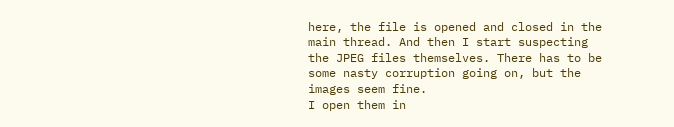here, the file is opened and closed in the main thread. And then I start suspecting the JPEG files themselves. There has to be some nasty corruption going on, but the images seem fine.
I open them in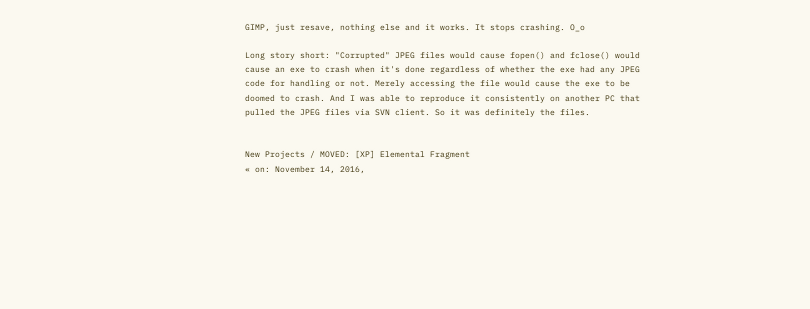GIMP, just resave, nothing else and it works. It stops crashing. O_o

Long story short: "Corrupted" JPEG files would cause fopen() and fclose() would cause an exe to crash when it's done regardless of whether the exe had any JPEG code for handling or not. Merely accessing the file would cause the exe to be doomed to crash. And I was able to reproduce it consistently on another PC that pulled the JPEG files via SVN client. So it was definitely the files.


New Projects / MOVED: [XP] Elemental Fragment
« on: November 14, 2016,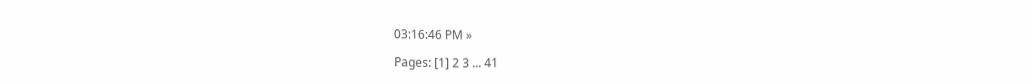03:16:46 PM »

Pages: [1] 2 3 ... 41